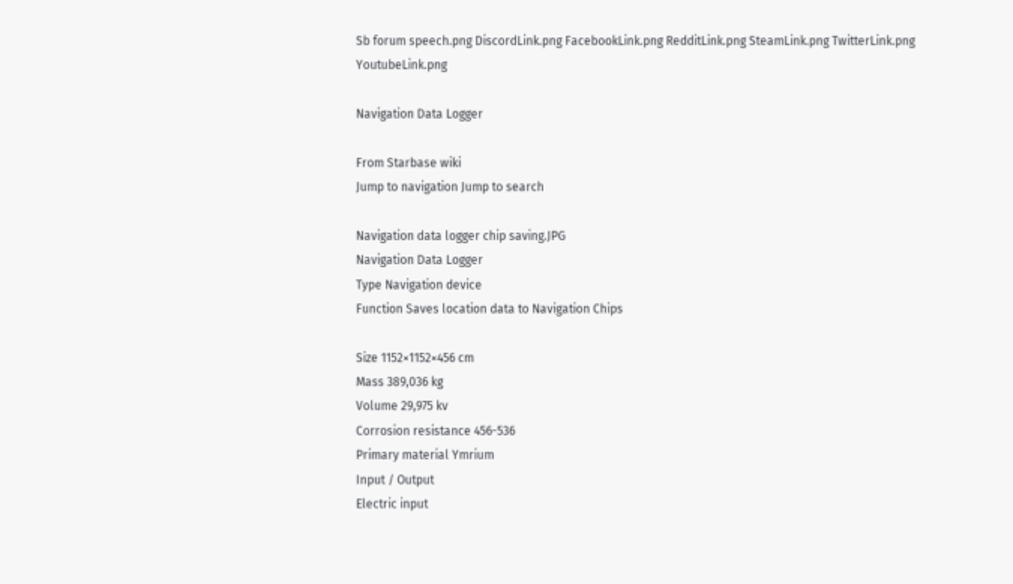Sb forum speech.png DiscordLink.png FacebookLink.png RedditLink.png SteamLink.png TwitterLink.png YoutubeLink.png

Navigation Data Logger

From Starbase wiki
Jump to navigation Jump to search

Navigation data logger chip saving.JPG
Navigation Data Logger
Type Navigation device
Function Saves location data to Navigation Chips

Size 1152×1152×456 cm
Mass 389,036 kg
Volume 29,975 kv
Corrosion resistance 456-536
Primary material Ymrium
Input / Output
Electric input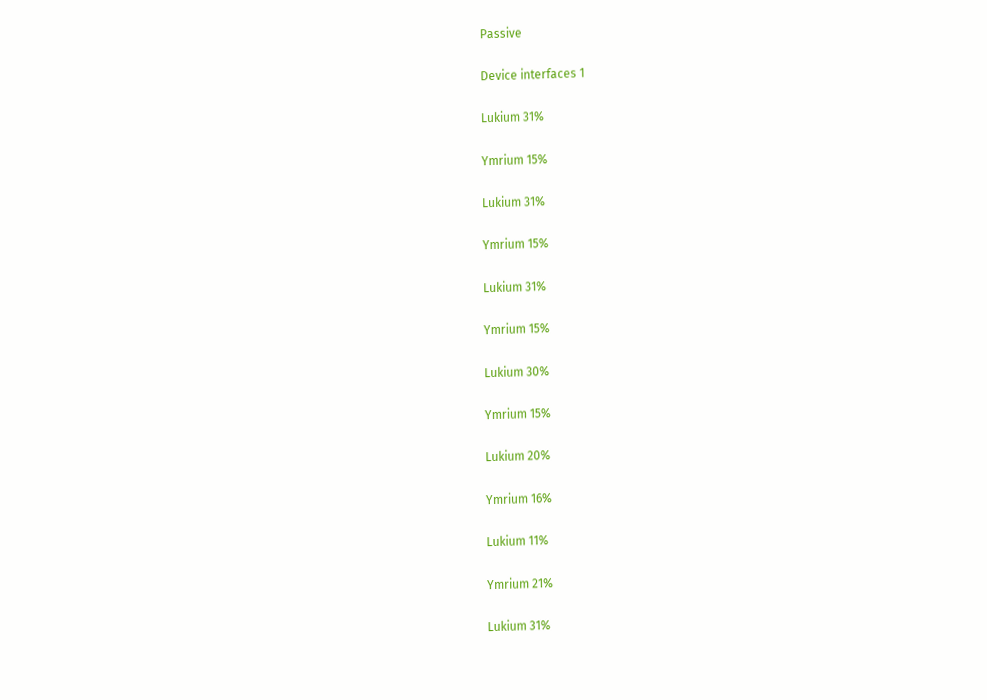Passive

Device interfaces 1

Lukium 31%

Ymrium 15%

Lukium 31%

Ymrium 15%

Lukium 31%

Ymrium 15%

Lukium 30%

Ymrium 15%

Lukium 20%

Ymrium 16%

Lukium 11%

Ymrium 21%

Lukium 31%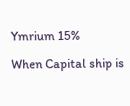Ymrium 15%

When Capital ship is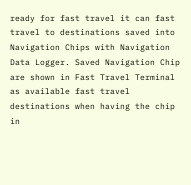ready for fast travel it can fast travel to destinations saved into Navigation Chips with Navigation Data Logger. Saved Navigation Chip are shown in Fast Travel Terminal as available fast travel destinations when having the chip in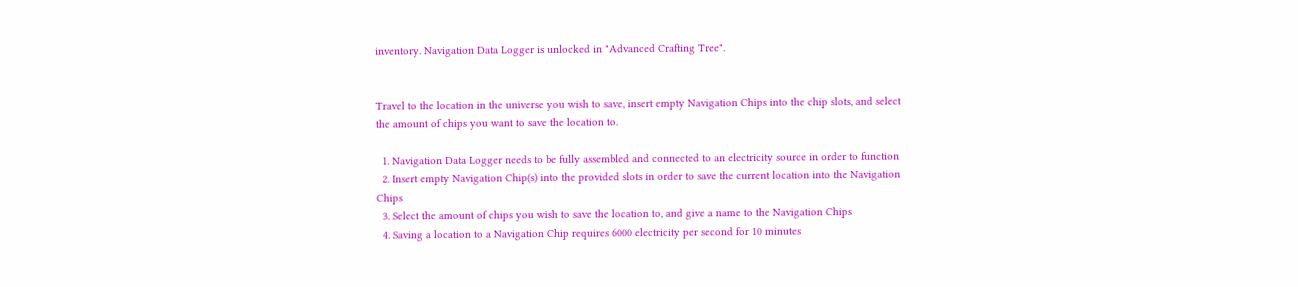inventory. Navigation Data Logger is unlocked in "Advanced Crafting Tree".


Travel to the location in the universe you wish to save, insert empty Navigation Chips into the chip slots, and select the amount of chips you want to save the location to.

  1. Navigation Data Logger needs to be fully assembled and connected to an electricity source in order to function
  2. Insert empty Navigation Chip(s) into the provided slots in order to save the current location into the Navigation Chips
  3. Select the amount of chips you wish to save the location to, and give a name to the Navigation Chips
  4. Saving a location to a Navigation Chip requires 6000 electricity per second for 10 minutes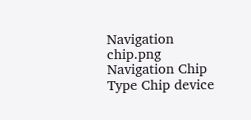Navigation chip.png
Navigation Chip
Type Chip device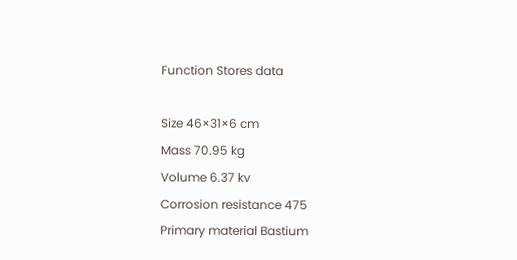Function Stores data

Size 46×31×6 cm
Mass 70.95 kg
Volume 6.37 kv
Corrosion resistance 475
Primary material Bastium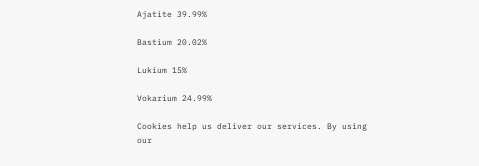Ajatite 39.99%

Bastium 20.02%

Lukium 15%

Vokarium 24.99%

Cookies help us deliver our services. By using our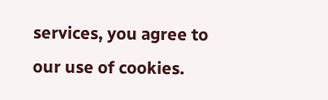services, you agree to our use of cookies.